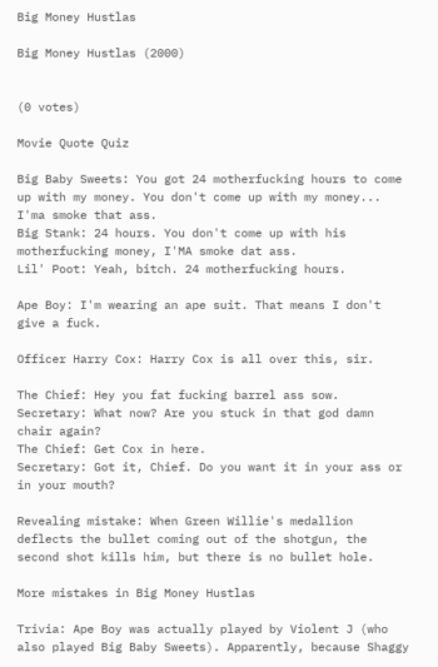Big Money Hustlas

Big Money Hustlas (2000)


(0 votes)

Movie Quote Quiz

Big Baby Sweets: You got 24 motherfucking hours to come up with my money. You don't come up with my money... I'ma smoke that ass.
Big Stank: 24 hours. You don't come up with his motherfucking money, I'MA smoke dat ass.
Lil' Poot: Yeah, bitch. 24 motherfucking hours.

Ape Boy: I'm wearing an ape suit. That means I don't give a fuck.

Officer Harry Cox: Harry Cox is all over this, sir.

The Chief: Hey you fat fucking barrel ass sow.
Secretary: What now? Are you stuck in that god damn chair again?
The Chief: Get Cox in here.
Secretary: Got it, Chief. Do you want it in your ass or in your mouth?

Revealing mistake: When Green Willie's medallion deflects the bullet coming out of the shotgun, the second shot kills him, but there is no bullet hole.

More mistakes in Big Money Hustlas

Trivia: Ape Boy was actually played by Violent J (who also played Big Baby Sweets). Apparently, because Shaggy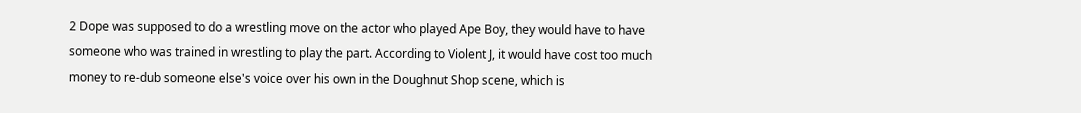2 Dope was supposed to do a wrestling move on the actor who played Ape Boy, they would have to have someone who was trained in wrestling to play the part. According to Violent J, it would have cost too much money to re-dub someone else's voice over his own in the Doughnut Shop scene, which is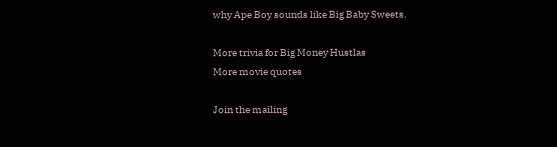why Ape Boy sounds like Big Baby Sweets.

More trivia for Big Money Hustlas
More movie quotes

Join the mailing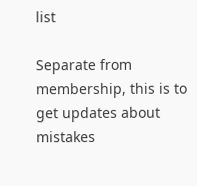list

Separate from membership, this is to get updates about mistakes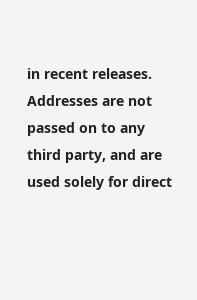in recent releases. Addresses are not passed on to any third party, and are used solely for direct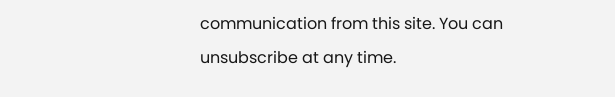communication from this site. You can unsubscribe at any time.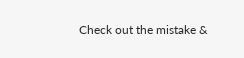Check out the mistake &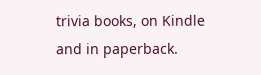trivia books, on Kindle and in paperback.